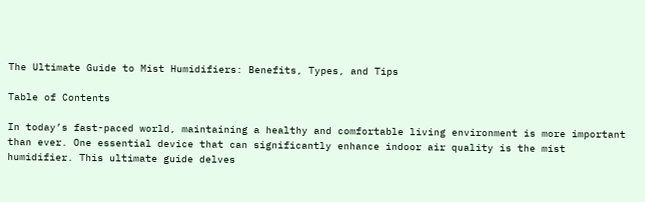The Ultimate Guide to Mist Humidifiers: Benefits, Types, and Tips

Table of Contents

In today’s fast-paced world, maintaining a healthy and comfortable living environment is more important than ever. One essential device that can significantly enhance indoor air quality is the mist humidifier. This ultimate guide delves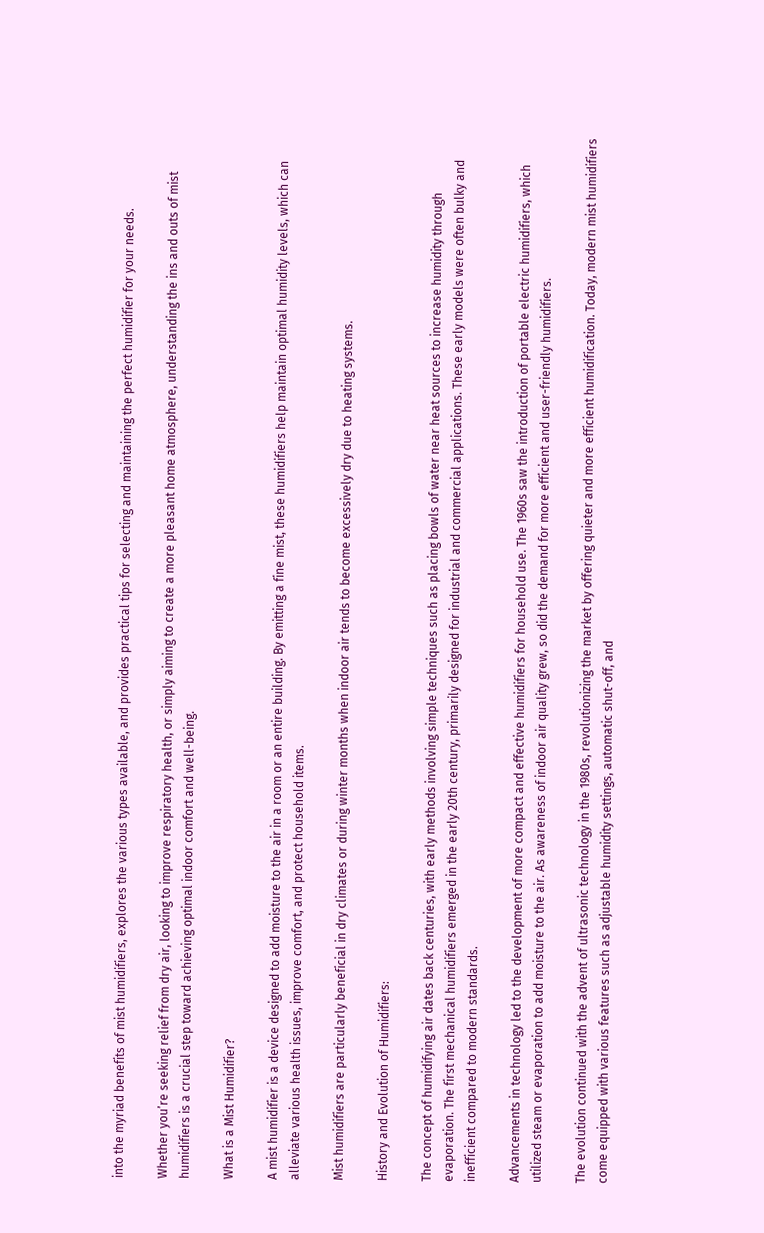into the myriad benefits of mist humidifiers, explores the various types available, and provides practical tips for selecting and maintaining the perfect humidifier for your needs.

Whether you’re seeking relief from dry air, looking to improve respiratory health, or simply aiming to create a more pleasant home atmosphere, understanding the ins and outs of mist humidifiers is a crucial step toward achieving optimal indoor comfort and well-being.

What is a Mist Humidifier?

A mist humidifier is a device designed to add moisture to the air in a room or an entire building. By emitting a fine mist, these humidifiers help maintain optimal humidity levels, which can alleviate various health issues, improve comfort, and protect household items.

Mist humidifiers are particularly beneficial in dry climates or during winter months when indoor air tends to become excessively dry due to heating systems.

History and Evolution of Humidifiers:

The concept of humidifying air dates back centuries, with early methods involving simple techniques such as placing bowls of water near heat sources to increase humidity through evaporation. The first mechanical humidifiers emerged in the early 20th century, primarily designed for industrial and commercial applications. These early models were often bulky and inefficient compared to modern standards.

Advancements in technology led to the development of more compact and effective humidifiers for household use. The 1960s saw the introduction of portable electric humidifiers, which utilized steam or evaporation to add moisture to the air. As awareness of indoor air quality grew, so did the demand for more efficient and user-friendly humidifiers.

The evolution continued with the advent of ultrasonic technology in the 1980s, revolutionizing the market by offering quieter and more efficient humidification. Today, modern mist humidifiers come equipped with various features such as adjustable humidity settings, automatic shut-off, and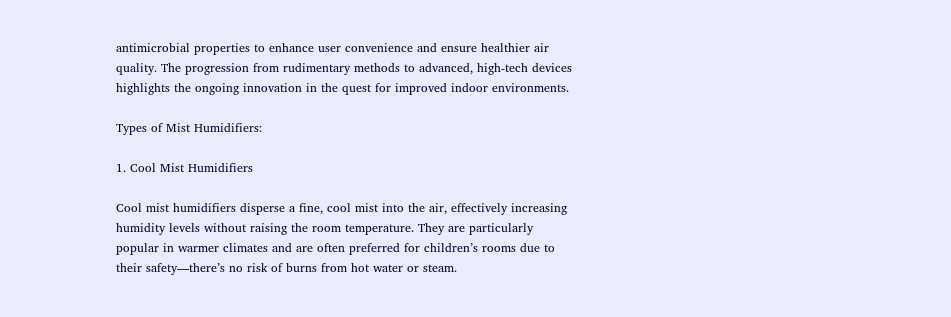antimicrobial properties to enhance user convenience and ensure healthier air quality. The progression from rudimentary methods to advanced, high-tech devices highlights the ongoing innovation in the quest for improved indoor environments.

Types of Mist Humidifiers:

1. Cool Mist Humidifiers

Cool mist humidifiers disperse a fine, cool mist into the air, effectively increasing humidity levels without raising the room temperature. They are particularly popular in warmer climates and are often preferred for children’s rooms due to their safety—there’s no risk of burns from hot water or steam.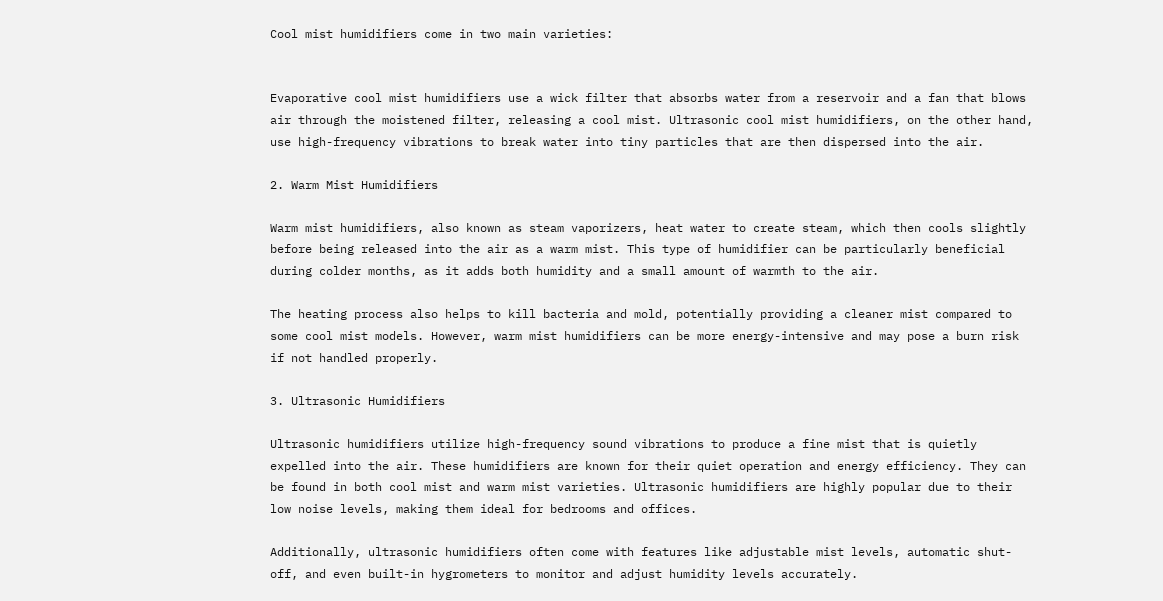Cool mist humidifiers come in two main varieties:


Evaporative cool mist humidifiers use a wick filter that absorbs water from a reservoir and a fan that blows air through the moistened filter, releasing a cool mist. Ultrasonic cool mist humidifiers, on the other hand, use high-frequency vibrations to break water into tiny particles that are then dispersed into the air.

2. Warm Mist Humidifiers

Warm mist humidifiers, also known as steam vaporizers, heat water to create steam, which then cools slightly before being released into the air as a warm mist. This type of humidifier can be particularly beneficial during colder months, as it adds both humidity and a small amount of warmth to the air.

The heating process also helps to kill bacteria and mold, potentially providing a cleaner mist compared to some cool mist models. However, warm mist humidifiers can be more energy-intensive and may pose a burn risk if not handled properly.

3. Ultrasonic Humidifiers

Ultrasonic humidifiers utilize high-frequency sound vibrations to produce a fine mist that is quietly expelled into the air. These humidifiers are known for their quiet operation and energy efficiency. They can be found in both cool mist and warm mist varieties. Ultrasonic humidifiers are highly popular due to their low noise levels, making them ideal for bedrooms and offices.

Additionally, ultrasonic humidifiers often come with features like adjustable mist levels, automatic shut-off, and even built-in hygrometers to monitor and adjust humidity levels accurately.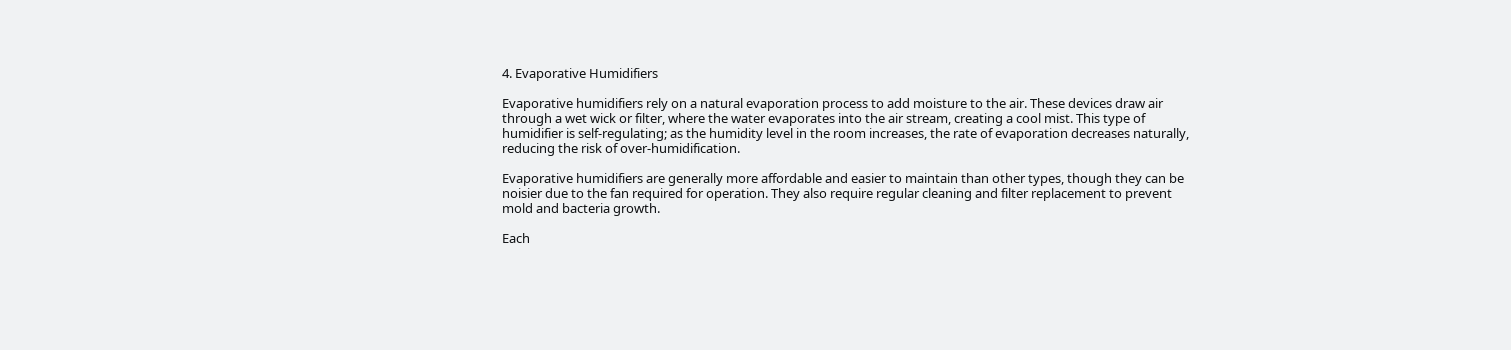4. Evaporative Humidifiers

Evaporative humidifiers rely on a natural evaporation process to add moisture to the air. These devices draw air through a wet wick or filter, where the water evaporates into the air stream, creating a cool mist. This type of humidifier is self-regulating; as the humidity level in the room increases, the rate of evaporation decreases naturally, reducing the risk of over-humidification.

Evaporative humidifiers are generally more affordable and easier to maintain than other types, though they can be noisier due to the fan required for operation. They also require regular cleaning and filter replacement to prevent mold and bacteria growth.

Each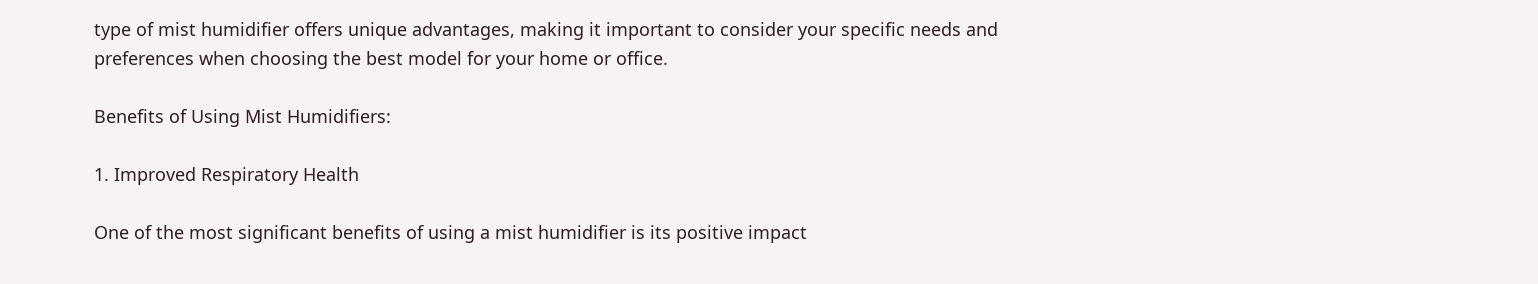type of mist humidifier offers unique advantages, making it important to consider your specific needs and preferences when choosing the best model for your home or office.

Benefits of Using Mist Humidifiers:

1. Improved Respiratory Health

One of the most significant benefits of using a mist humidifier is its positive impact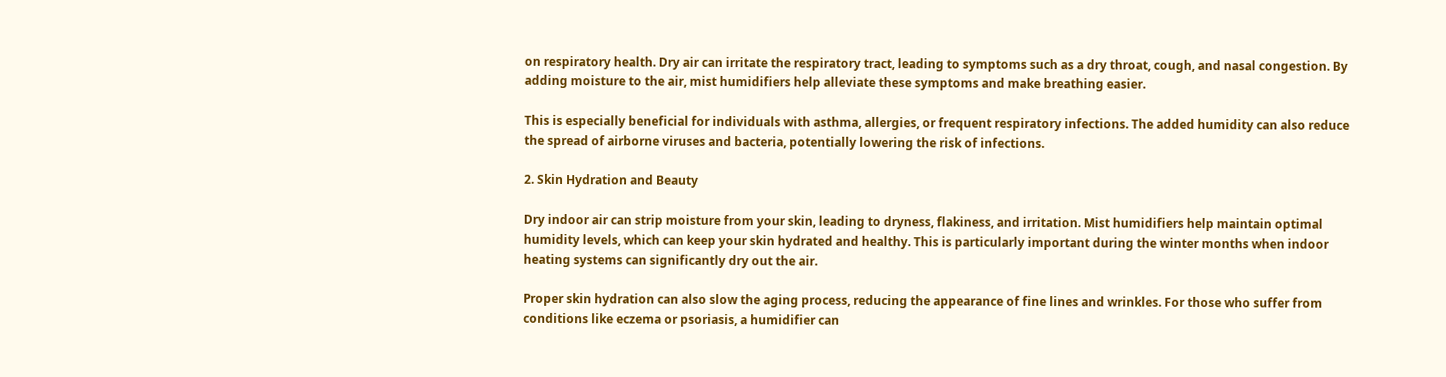on respiratory health. Dry air can irritate the respiratory tract, leading to symptoms such as a dry throat, cough, and nasal congestion. By adding moisture to the air, mist humidifiers help alleviate these symptoms and make breathing easier.

This is especially beneficial for individuals with asthma, allergies, or frequent respiratory infections. The added humidity can also reduce the spread of airborne viruses and bacteria, potentially lowering the risk of infections.

2. Skin Hydration and Beauty

Dry indoor air can strip moisture from your skin, leading to dryness, flakiness, and irritation. Mist humidifiers help maintain optimal humidity levels, which can keep your skin hydrated and healthy. This is particularly important during the winter months when indoor heating systems can significantly dry out the air.

Proper skin hydration can also slow the aging process, reducing the appearance of fine lines and wrinkles. For those who suffer from conditions like eczema or psoriasis, a humidifier can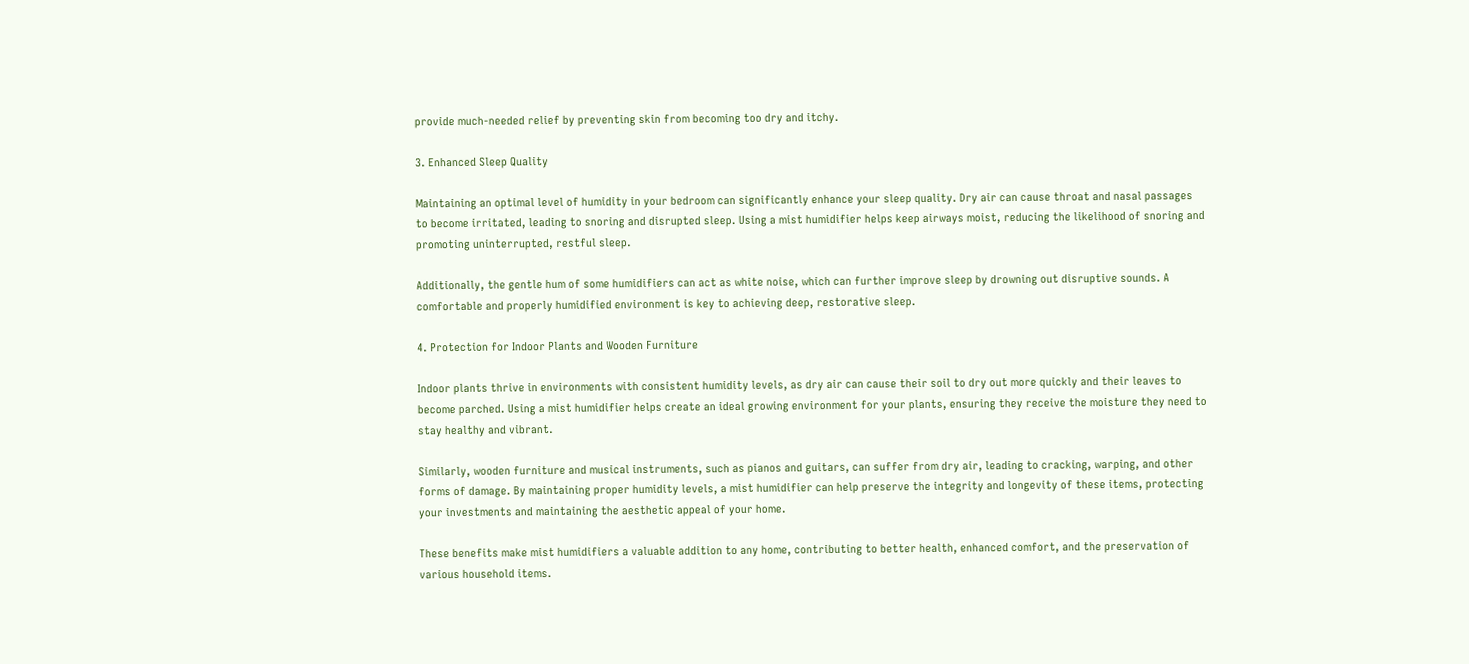provide much-needed relief by preventing skin from becoming too dry and itchy.

3. Enhanced Sleep Quality

Maintaining an optimal level of humidity in your bedroom can significantly enhance your sleep quality. Dry air can cause throat and nasal passages to become irritated, leading to snoring and disrupted sleep. Using a mist humidifier helps keep airways moist, reducing the likelihood of snoring and promoting uninterrupted, restful sleep.

Additionally, the gentle hum of some humidifiers can act as white noise, which can further improve sleep by drowning out disruptive sounds. A comfortable and properly humidified environment is key to achieving deep, restorative sleep.

4. Protection for Indoor Plants and Wooden Furniture

Indoor plants thrive in environments with consistent humidity levels, as dry air can cause their soil to dry out more quickly and their leaves to become parched. Using a mist humidifier helps create an ideal growing environment for your plants, ensuring they receive the moisture they need to stay healthy and vibrant.

Similarly, wooden furniture and musical instruments, such as pianos and guitars, can suffer from dry air, leading to cracking, warping, and other forms of damage. By maintaining proper humidity levels, a mist humidifier can help preserve the integrity and longevity of these items, protecting your investments and maintaining the aesthetic appeal of your home.

These benefits make mist humidifiers a valuable addition to any home, contributing to better health, enhanced comfort, and the preservation of various household items.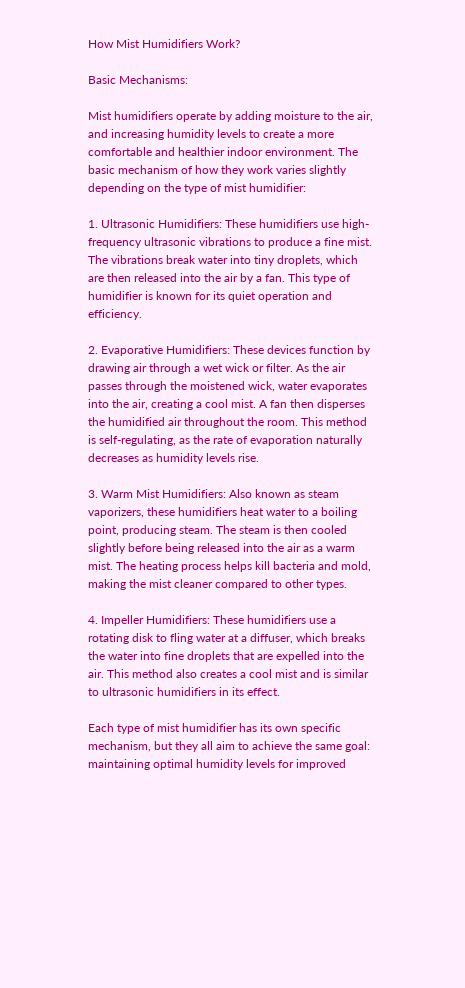How Mist Humidifiers Work?

Basic Mechanisms:

Mist humidifiers operate by adding moisture to the air, and increasing humidity levels to create a more comfortable and healthier indoor environment. The basic mechanism of how they work varies slightly depending on the type of mist humidifier:

1. Ultrasonic Humidifiers: These humidifiers use high-frequency ultrasonic vibrations to produce a fine mist. The vibrations break water into tiny droplets, which are then released into the air by a fan. This type of humidifier is known for its quiet operation and efficiency.

2. Evaporative Humidifiers: These devices function by drawing air through a wet wick or filter. As the air passes through the moistened wick, water evaporates into the air, creating a cool mist. A fan then disperses the humidified air throughout the room. This method is self-regulating, as the rate of evaporation naturally decreases as humidity levels rise.

3. Warm Mist Humidifiers: Also known as steam vaporizers, these humidifiers heat water to a boiling point, producing steam. The steam is then cooled slightly before being released into the air as a warm mist. The heating process helps kill bacteria and mold, making the mist cleaner compared to other types.

4. Impeller Humidifiers: These humidifiers use a rotating disk to fling water at a diffuser, which breaks the water into fine droplets that are expelled into the air. This method also creates a cool mist and is similar to ultrasonic humidifiers in its effect.

Each type of mist humidifier has its own specific mechanism, but they all aim to achieve the same goal: maintaining optimal humidity levels for improved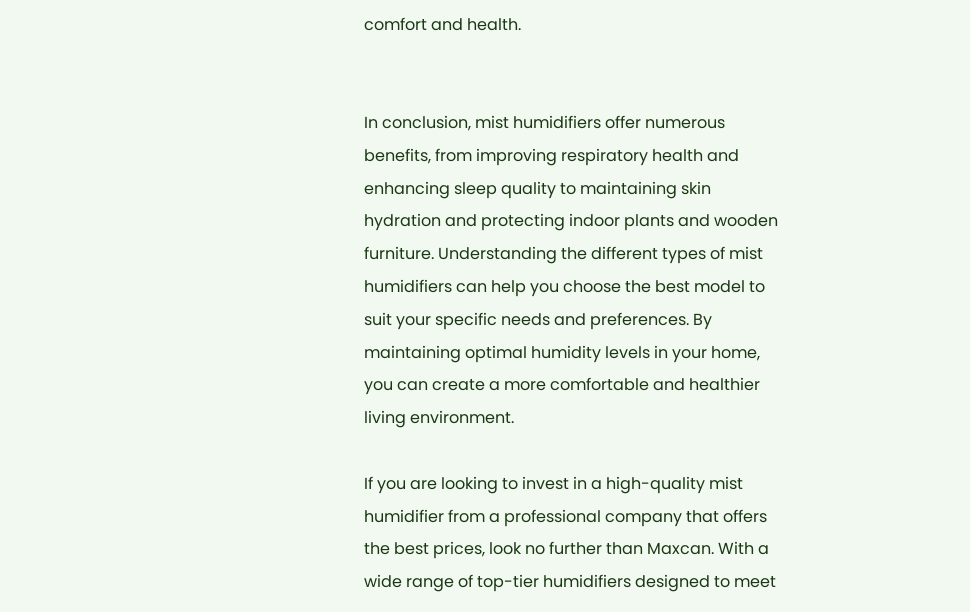comfort and health.


In conclusion, mist humidifiers offer numerous benefits, from improving respiratory health and enhancing sleep quality to maintaining skin hydration and protecting indoor plants and wooden furniture. Understanding the different types of mist humidifiers can help you choose the best model to suit your specific needs and preferences. By maintaining optimal humidity levels in your home, you can create a more comfortable and healthier living environment.

If you are looking to invest in a high-quality mist humidifier from a professional company that offers the best prices, look no further than Maxcan. With a wide range of top-tier humidifiers designed to meet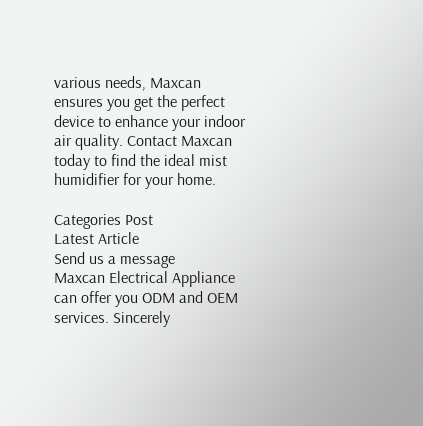various needs, Maxcan ensures you get the perfect device to enhance your indoor air quality. Contact Maxcan today to find the ideal mist humidifier for your home.

Categories Post
Latest Article
Send us a message
Maxcan Electrical Appliance can offer you ODM and OEM services. Sincerely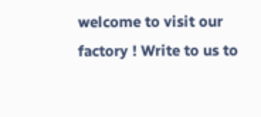welcome to visit our factory ! Write to us to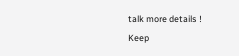talk more details !
Keep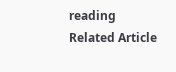reading
Related Article